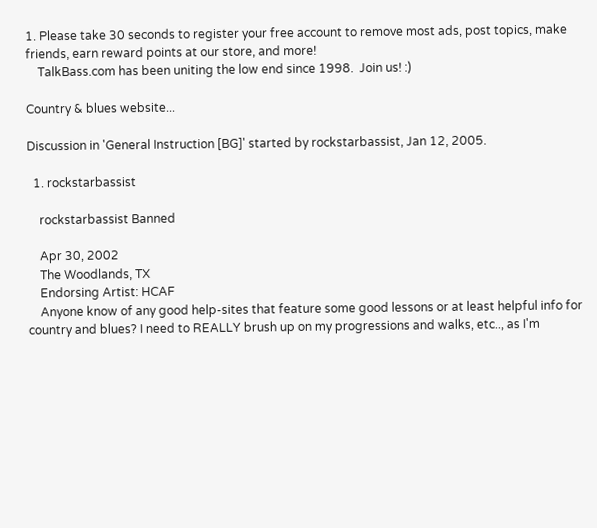1. Please take 30 seconds to register your free account to remove most ads, post topics, make friends, earn reward points at our store, and more!
    TalkBass.com has been uniting the low end since 1998.  Join us! :)

Country & blues website...

Discussion in 'General Instruction [BG]' started by rockstarbassist, Jan 12, 2005.

  1. rockstarbassist

    rockstarbassist Banned

    Apr 30, 2002
    The Woodlands, TX
    Endorsing Artist: HCAF
    Anyone know of any good help-sites that feature some good lessons or at least helpful info for country and blues? I need to REALLY brush up on my progressions and walks, etc.., as I'm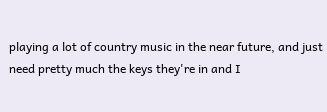playing a lot of country music in the near future, and just need pretty much the keys they're in and I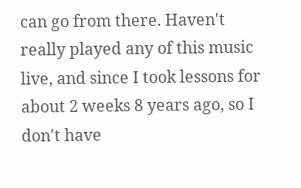can go from there. Haven't really played any of this music live, and since I took lessons for about 2 weeks 8 years ago, so I don't have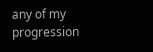any of my progression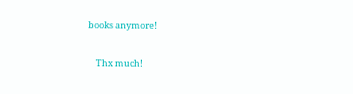books anymore!

    Thx much!